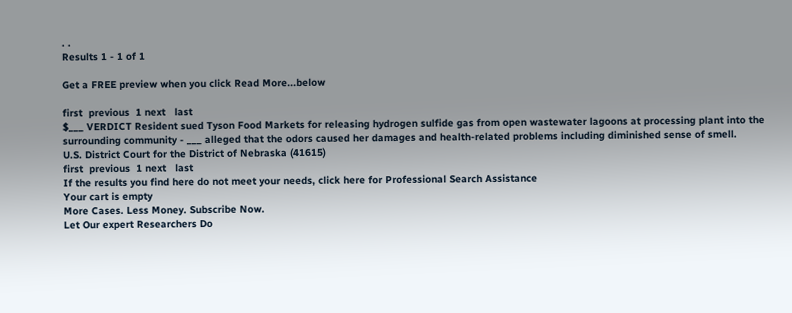. .
Results 1 - 1 of 1

Get a FREE preview when you click Read More...below

first  previous  1 next   last
$___ VERDICT Resident sued Tyson Food Markets for releasing hydrogen sulfide gas from open wastewater lagoons at processing plant into the surrounding community - ___ alleged that the odors caused her damages and health-related problems including diminished sense of smell.
U.S. District Court for the District of Nebraska (41615)
first  previous  1 next   last
If the results you find here do not meet your needs, click here for Professional Search Assistance
Your cart is empty
More Cases. Less Money. Subscribe Now.
Let Our expert Researchers Do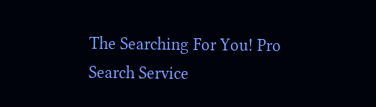The Searching For You! Pro Search Service